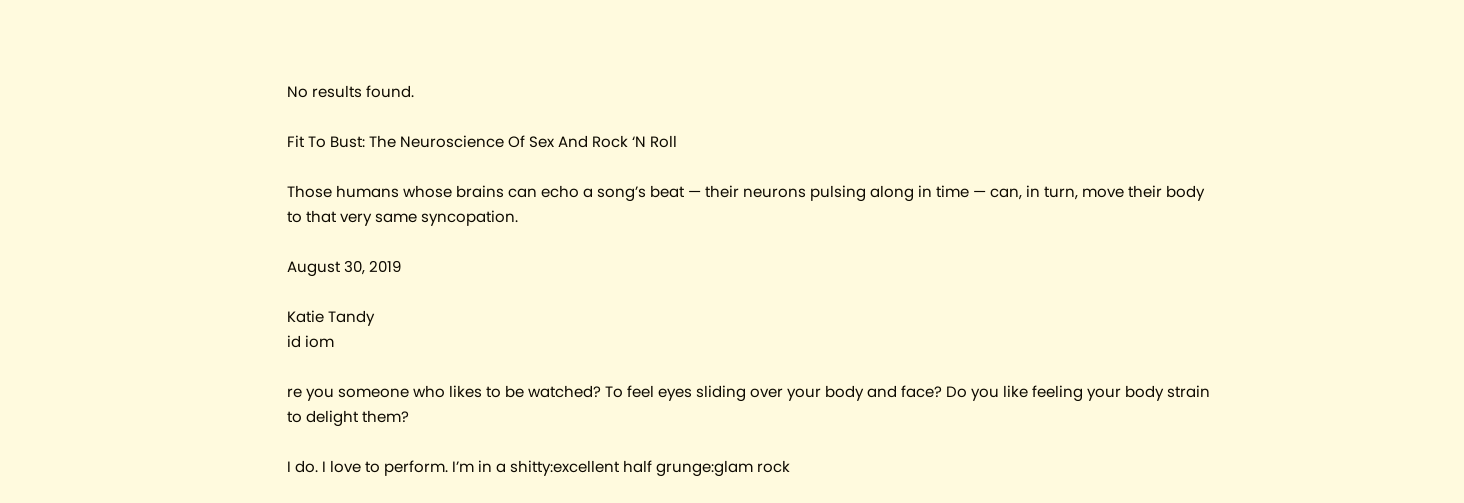No results found.

Fit To Bust: The Neuroscience Of Sex And Rock ‘N Roll

Those humans whose brains can echo a song’s beat — their neurons pulsing along in time — can, in turn, move their body to that very same syncopation.

August 30, 2019

Katie Tandy
id iom

re you someone who likes to be watched? To feel eyes sliding over your body and face? Do you like feeling your body strain to delight them?

I do. I love to perform. I’m in a shitty:excellent half grunge:glam rock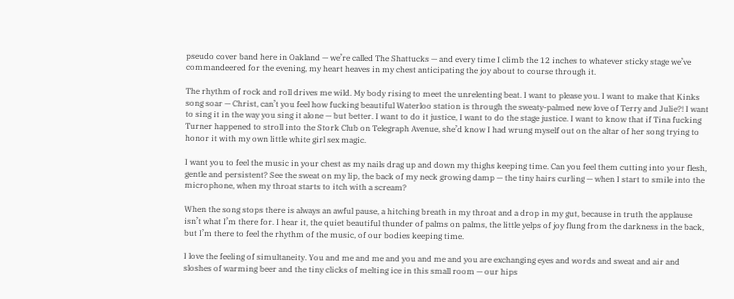pseudo cover band here in Oakland — we’re called The Shattucks — and every time I climb the 12 inches to whatever sticky stage we’ve commandeered for the evening, my heart heaves in my chest anticipating the joy about to course through it.

The rhythm of rock and roll drives me wild. My body rising to meet the unrelenting beat. I want to please you. I want to make that Kinks song soar — Christ, can’t you feel how fucking beautiful Waterloo station is through the sweaty-palmed new love of Terry and Julie?! I want to sing it in the way you sing it alone — but better. I want to do it justice, I want to do the stage justice. I want to know that if Tina fucking Turner happened to stroll into the Stork Club on Telegraph Avenue, she’d know I had wrung myself out on the altar of her song trying to honor it with my own little white girl sex magic.

I want you to feel the music in your chest as my nails drag up and down my thighs keeping time. Can you feel them cutting into your flesh, gentle and persistent? See the sweat on my lip, the back of my neck growing damp — the tiny hairs curling — when I start to smile into the microphone, when my throat starts to itch with a scream?

When the song stops there is always an awful pause, a hitching breath in my throat and a drop in my gut, because in truth the applause isn’t what I’m there for. I hear it, the quiet beautiful thunder of palms on palms, the little yelps of joy flung from the darkness in the back, but I’m there to feel the rhythm of the music, of our bodies keeping time.

I love the feeling of simultaneity. You and me and me and you and me and you are exchanging eyes and words and sweat and air and sloshes of warming beer and the tiny clicks of melting ice in this small room — our hips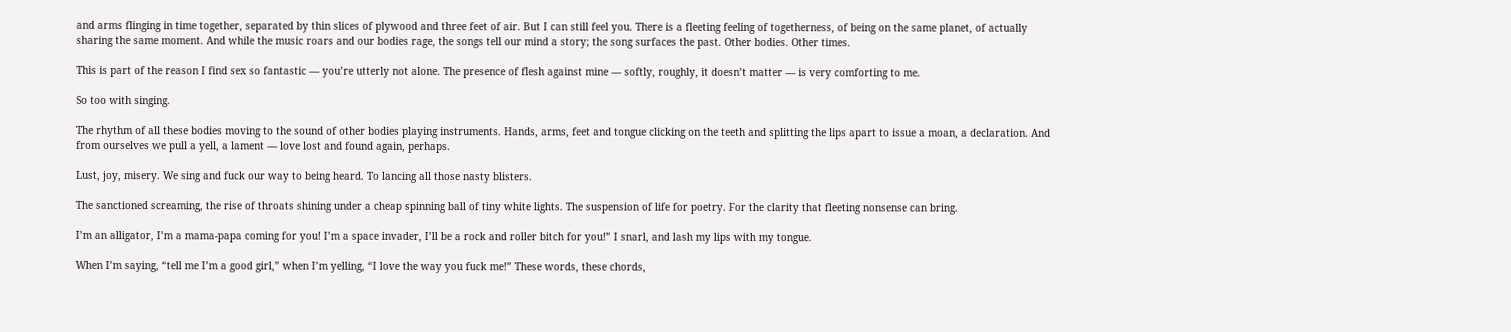and arms flinging in time together, separated by thin slices of plywood and three feet of air. But I can still feel you. There is a fleeting feeling of togetherness, of being on the same planet, of actually sharing the same moment. And while the music roars and our bodies rage, the songs tell our mind a story; the song surfaces the past. Other bodies. Other times.

This is part of the reason I find sex so fantastic — you’re utterly not alone. The presence of flesh against mine — softly, roughly, it doesn’t matter — is very comforting to me.

So too with singing.

The rhythm of all these bodies moving to the sound of other bodies playing instruments. Hands, arms, feet and tongue clicking on the teeth and splitting the lips apart to issue a moan, a declaration. And from ourselves we pull a yell, a lament — love lost and found again, perhaps.

Lust, joy, misery. We sing and fuck our way to being heard. To lancing all those nasty blisters.

The sanctioned screaming, the rise of throats shining under a cheap spinning ball of tiny white lights. The suspension of life for poetry. For the clarity that fleeting nonsense can bring.

I’m an alligator, I’m a mama-papa coming for you! I’m a space invader, I’ll be a rock and roller bitch for you!” I snarl, and lash my lips with my tongue.

When I’m saying, “tell me I’m a good girl,” when I’m yelling, “I love the way you fuck me!” These words, these chords,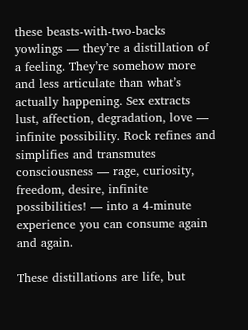these beasts-with-two-backs yowlings — they’re a distillation of a feeling. They’re somehow more and less articulate than what’s actually happening. Sex extracts lust, affection, degradation, love — infinite possibility. Rock refines and simplifies and transmutes consciousness — rage, curiosity, freedom, desire, infinite possibilities! — into a 4-minute experience you can consume again and again.

These distillations are life, but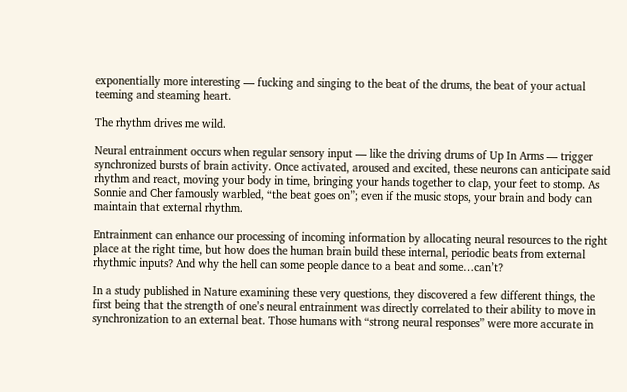exponentially more interesting — fucking and singing to the beat of the drums, the beat of your actual teeming and steaming heart.

The rhythm drives me wild.

Neural entrainment occurs when regular sensory input — like the driving drums of Up In Arms — trigger synchronized bursts of brain activity. Once activated, aroused and excited, these neurons can anticipate said rhythm and react, moving your body in time, bringing your hands together to clap, your feet to stomp. As Sonnie and Cher famously warbled, “the beat goes on”; even if the music stops, your brain and body can maintain that external rhythm.

Entrainment can enhance our processing of incoming information by allocating neural resources to the right place at the right time, but how does the human brain build these internal, periodic beats from external rhythmic inputs? And why the hell can some people dance to a beat and some…can’t?

In a study published in Nature examining these very questions, they discovered a few different things, the first being that the strength of one’s neural entrainment was directly correlated to their ability to move in synchronization to an external beat. Those humans with “strong neural responses” were more accurate in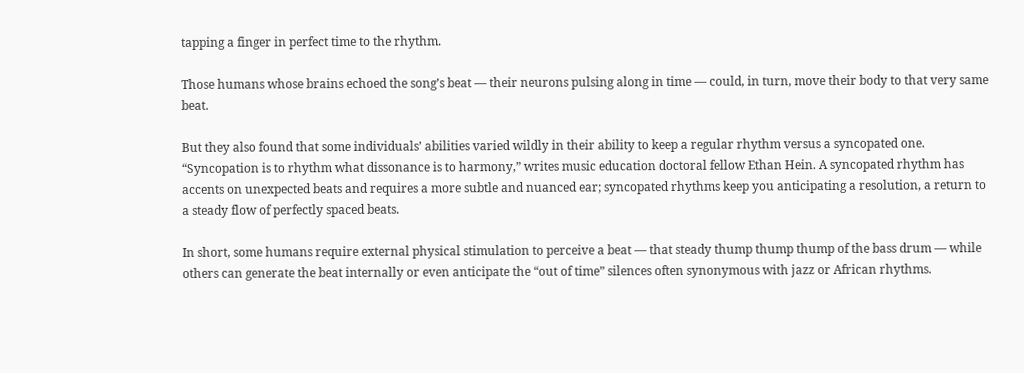tapping a finger in perfect time to the rhythm.

Those humans whose brains echoed the song’s beat — their neurons pulsing along in time — could, in turn, move their body to that very same beat.

But they also found that some individuals’ abilities varied wildly in their ability to keep a regular rhythm versus a syncopated one. “Syncopation is to rhythm what dissonance is to harmony,” writes music education doctoral fellow Ethan Hein. A syncopated rhythm has accents on unexpected beats and requires a more subtle and nuanced ear; syncopated rhythms keep you anticipating a resolution, a return to a steady flow of perfectly spaced beats.

In short, some humans require external physical stimulation to perceive a beat — that steady thump thump thump of the bass drum — while others can generate the beat internally or even anticipate the “out of time” silences often synonymous with jazz or African rhythms.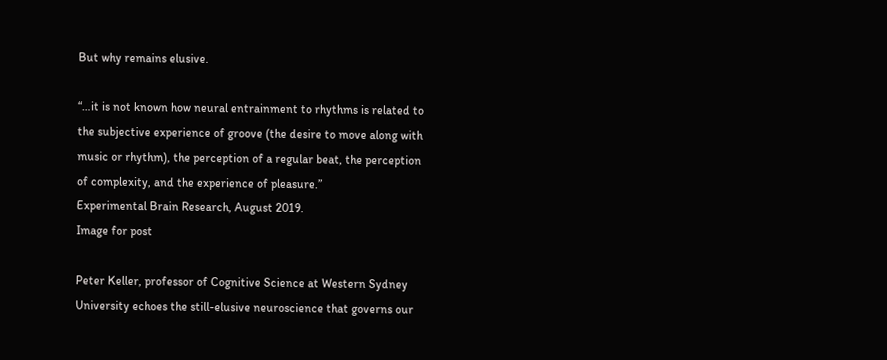But why remains elusive.

“…it is not known how neural entrainment to rhythms is related to the subjective experience of groove (the desire to move along with music or rhythm), the perception of a regular beat, the perception of complexity, and the experience of pleasure.”
Experimental Brain Research, August 2019.
Image for post

Peter Keller, professor of Cognitive Science at Western Sydney University echoes the still-elusive neuroscience that governs our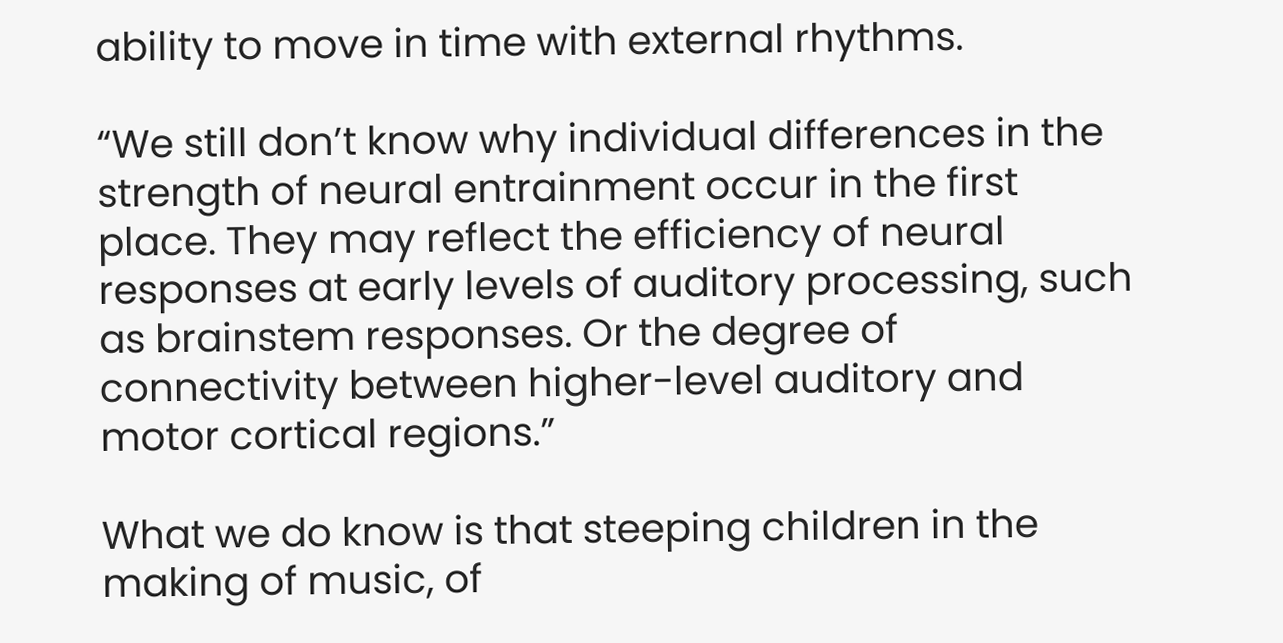ability to move in time with external rhythms.

“We still don’t know why individual differences in the strength of neural entrainment occur in the first place. They may reflect the efficiency of neural responses at early levels of auditory processing, such as brainstem responses. Or the degree of connectivity between higher-level auditory and motor cortical regions.”

What we do know is that steeping children in the making of music, of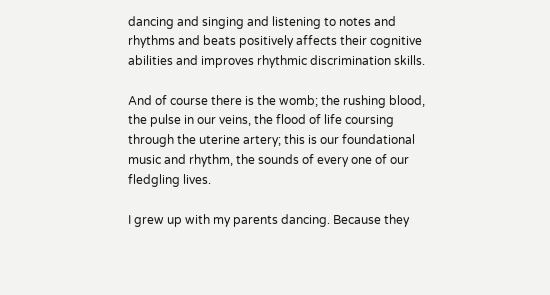dancing and singing and listening to notes and rhythms and beats positively affects their cognitive abilities and improves rhythmic discrimination skills.

And of course there is the womb; the rushing blood, the pulse in our veins, the flood of life coursing through the uterine artery; this is our foundational music and rhythm, the sounds of every one of our fledgling lives.

I grew up with my parents dancing. Because they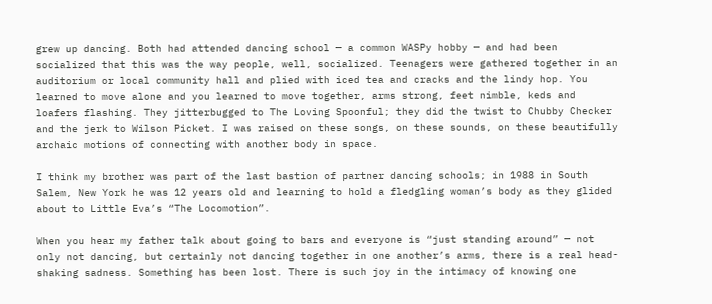grew up dancing. Both had attended dancing school — a common WASPy hobby — and had been socialized that this was the way people, well, socialized. Teenagers were gathered together in an auditorium or local community hall and plied with iced tea and cracks and the lindy hop. You learned to move alone and you learned to move together, arms strong, feet nimble, keds and loafers flashing. They jitterbugged to The Loving Spoonful; they did the twist to Chubby Checker and the jerk to Wilson Picket. I was raised on these songs, on these sounds, on these beautifully archaic motions of connecting with another body in space.

I think my brother was part of the last bastion of partner dancing schools; in 1988 in South Salem, New York he was 12 years old and learning to hold a fledgling woman’s body as they glided about to Little Eva’s “The Locomotion”.

When you hear my father talk about going to bars and everyone is “just standing around” — not only not dancing, but certainly not dancing together in one another’s arms, there is a real head-shaking sadness. Something has been lost. There is such joy in the intimacy of knowing one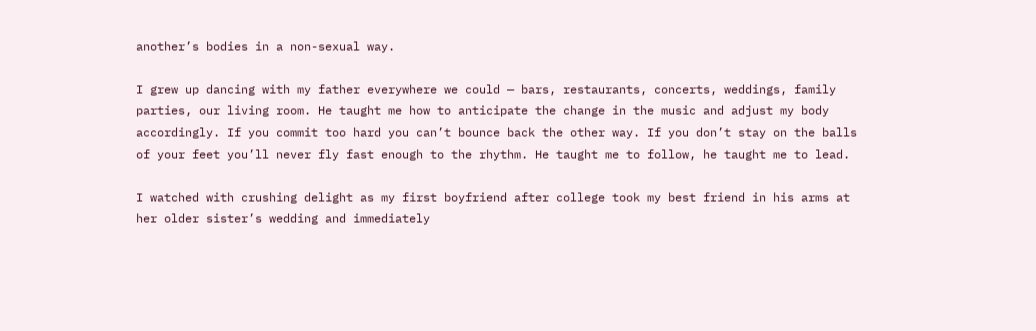another’s bodies in a non-sexual way.

I grew up dancing with my father everywhere we could — bars, restaurants, concerts, weddings, family parties, our living room. He taught me how to anticipate the change in the music and adjust my body accordingly. If you commit too hard you can’t bounce back the other way. If you don’t stay on the balls of your feet you’ll never fly fast enough to the rhythm. He taught me to follow, he taught me to lead.

I watched with crushing delight as my first boyfriend after college took my best friend in his arms at her older sister’s wedding and immediately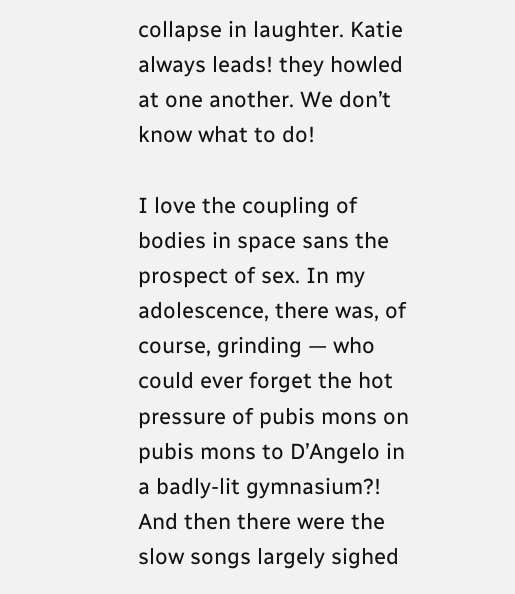collapse in laughter. Katie always leads! they howled at one another. We don’t know what to do!

I love the coupling of bodies in space sans the prospect of sex. In my adolescence, there was, of course, grinding — who could ever forget the hot pressure of pubis mons on pubis mons to D’Angelo in a badly-lit gymnasium?! And then there were the slow songs largely sighed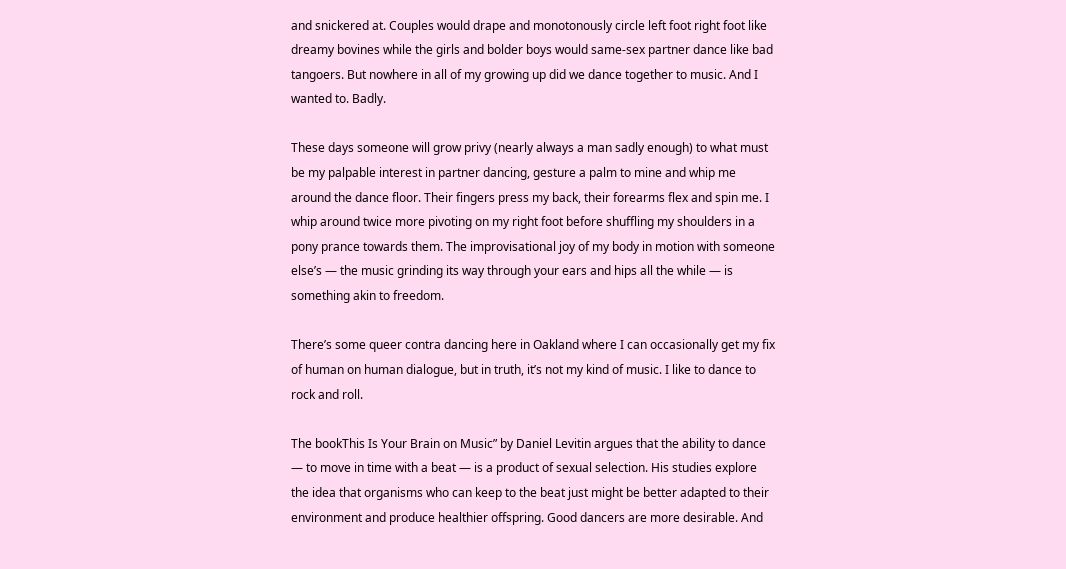and snickered at. Couples would drape and monotonously circle left foot right foot like dreamy bovines while the girls and bolder boys would same-sex partner dance like bad tangoers. But nowhere in all of my growing up did we dance together to music. And I wanted to. Badly.

These days someone will grow privy (nearly always a man sadly enough) to what must be my palpable interest in partner dancing, gesture a palm to mine and whip me around the dance floor. Their fingers press my back, their forearms flex and spin me. I whip around twice more pivoting on my right foot before shuffling my shoulders in a pony prance towards them. The improvisational joy of my body in motion with someone else’s — the music grinding its way through your ears and hips all the while — is something akin to freedom.

There’s some queer contra dancing here in Oakland where I can occasionally get my fix of human on human dialogue, but in truth, it’s not my kind of music. I like to dance to rock and roll.

The bookThis Is Your Brain on Music” by Daniel Levitin argues that the ability to dance — to move in time with a beat — is a product of sexual selection. His studies explore the idea that organisms who can keep to the beat just might be better adapted to their environment and produce healthier offspring. Good dancers are more desirable. And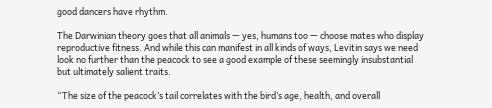good dancers have rhythm.

The Darwinian theory goes that all animals — yes, humans too — choose mates who display reproductive fitness. And while this can manifest in all kinds of ways, Levitin says we need look no further than the peacock to see a good example of these seemingly insubstantial but ultimately salient traits.

“The size of the peacock’s tail correlates with the bird’s age, health, and overall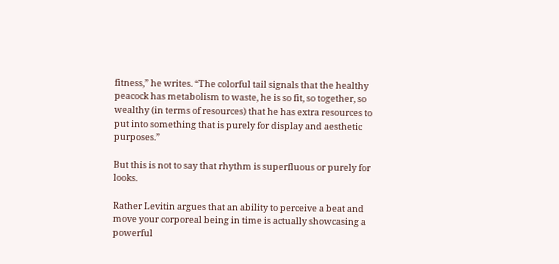fitness,” he writes. “The colorful tail signals that the healthy peacock has metabolism to waste, he is so fit, so together, so wealthy (in terms of resources) that he has extra resources to put into something that is purely for display and aesthetic purposes.”

But this is not to say that rhythm is superfluous or purely for looks.

Rather Levitin argues that an ability to perceive a beat and move your corporeal being in time is actually showcasing a powerful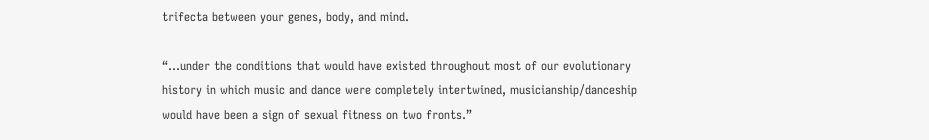trifecta between your genes, body, and mind.

“…under the conditions that would have existed throughout most of our evolutionary history in which music and dance were completely intertwined, musicianship/danceship would have been a sign of sexual fitness on two fronts.”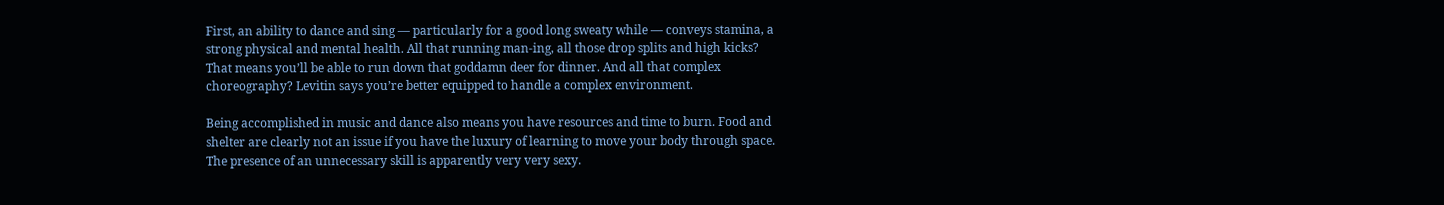First, an ability to dance and sing — particularly for a good long sweaty while — conveys stamina, a strong physical and mental health. All that running man-ing, all those drop splits and high kicks? That means you’ll be able to run down that goddamn deer for dinner. And all that complex choreography? Levitin says you’re better equipped to handle a complex environment.

Being accomplished in music and dance also means you have resources and time to burn. Food and shelter are clearly not an issue if you have the luxury of learning to move your body through space. The presence of an unnecessary skill is apparently very very sexy.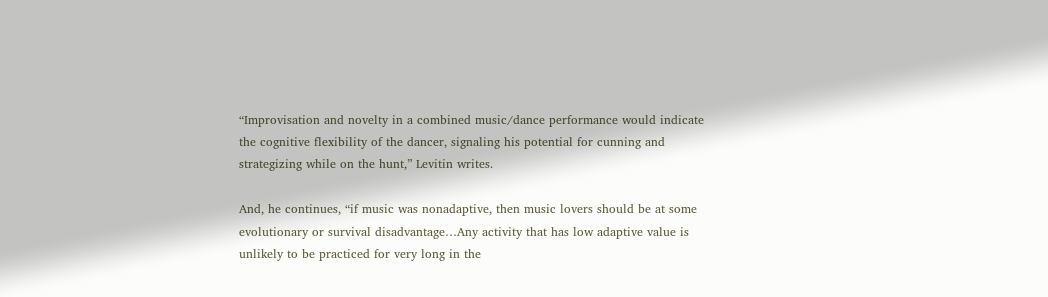“Improvisation and novelty in a combined music/dance performance would indicate the cognitive flexibility of the dancer, signaling his potential for cunning and strategizing while on the hunt,” Levitin writes.

And, he continues, “if music was nonadaptive, then music lovers should be at some evolutionary or survival disadvantage…Any activity that has low adaptive value is unlikely to be practiced for very long in the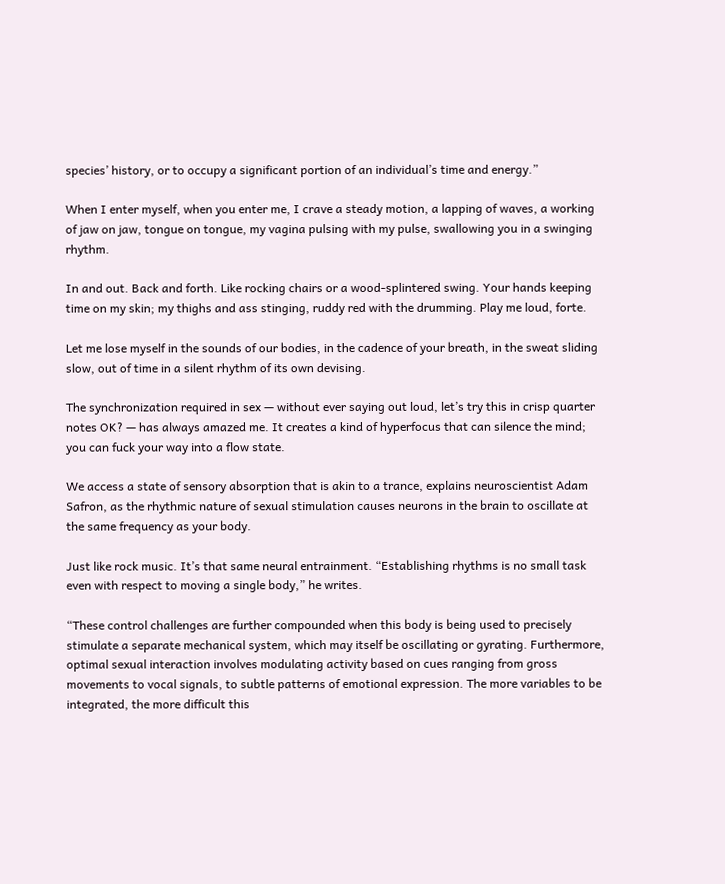species’ history, or to occupy a significant portion of an individual’s time and energy.”

When I enter myself, when you enter me, I crave a steady motion, a lapping of waves, a working of jaw on jaw, tongue on tongue, my vagina pulsing with my pulse, swallowing you in a swinging rhythm.

In and out. Back and forth. Like rocking chairs or a wood-splintered swing. Your hands keeping time on my skin; my thighs and ass stinging, ruddy red with the drumming. Play me loud, forte.

Let me lose myself in the sounds of our bodies, in the cadence of your breath, in the sweat sliding slow, out of time in a silent rhythm of its own devising.

The synchronization required in sex — without ever saying out loud, let’s try this in crisp quarter notes OK? — has always amazed me. It creates a kind of hyperfocus that can silence the mind; you can fuck your way into a flow state.

We access a state of sensory absorption that is akin to a trance, explains neuroscientist Adam Safron, as the rhythmic nature of sexual stimulation causes neurons in the brain to oscillate at the same frequency as your body.

Just like rock music. It’s that same neural entrainment. “Establishing rhythms is no small task even with respect to moving a single body,” he writes.

“These control challenges are further compounded when this body is being used to precisely stimulate a separate mechanical system, which may itself be oscillating or gyrating. Furthermore, optimal sexual interaction involves modulating activity based on cues ranging from gross movements to vocal signals, to subtle patterns of emotional expression. The more variables to be integrated, the more difficult this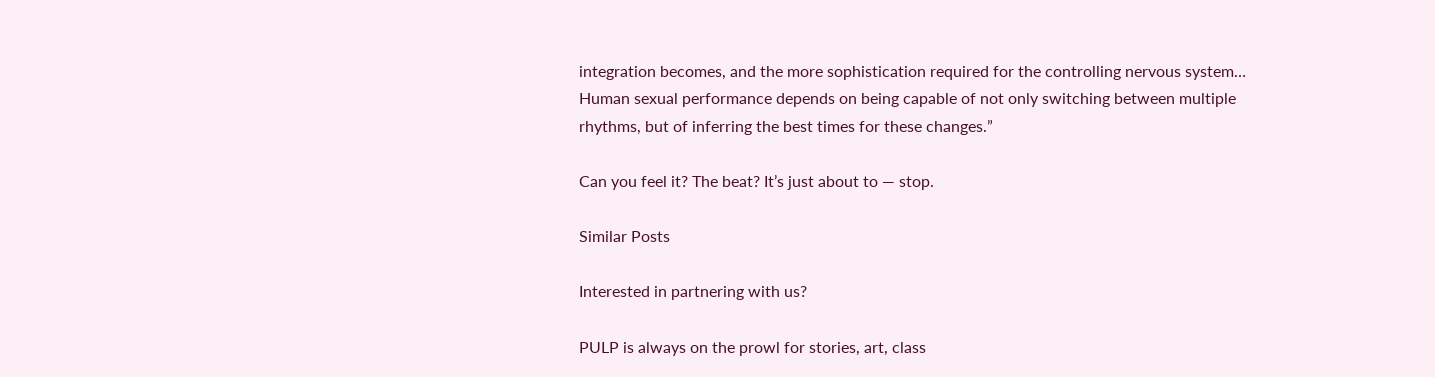integration becomes, and the more sophistication required for the controlling nervous system…
Human sexual performance depends on being capable of not only switching between multiple rhythms, but of inferring the best times for these changes.”

Can you feel it? The beat? It’s just about to — stop.

Similar Posts

Interested in partnering with us?

PULP is always on the prowl for stories, art, class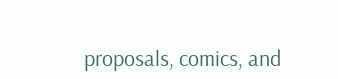proposals, comics, and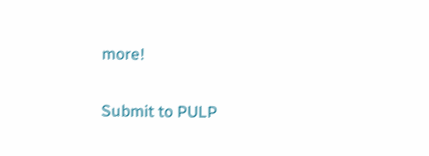more!

Submit to PULP